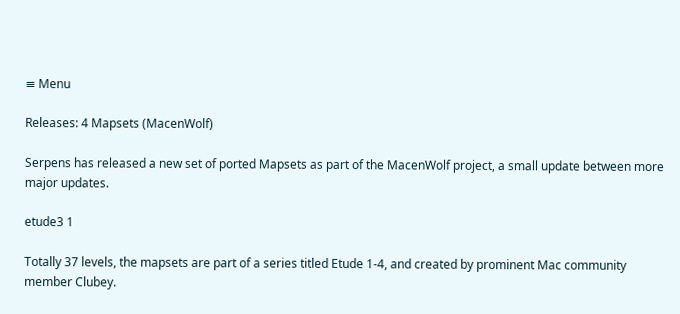≡ Menu

Releases: 4 Mapsets (MacenWolf)

Serpens has released a new set of ported Mapsets as part of the MacenWolf project, a small update between more major updates.

etude3 1

Totally 37 levels, the mapsets are part of a series titled Etude 1-4, and created by prominent Mac community member Clubey.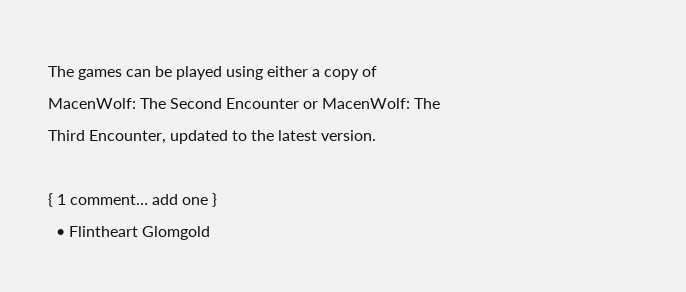The games can be played using either a copy of MacenWolf: The Second Encounter or MacenWolf: The Third Encounter, updated to the latest version.

{ 1 comment… add one }
  • Flintheart Glomgold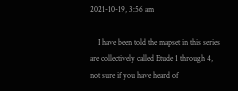2021-10-19, 3:56 am

    I have been told the mapset in this series are collectively called Etude 1 through 4, not sure if you have heard of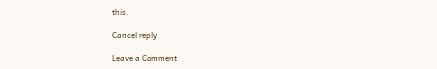this.

Cancel reply

Leave a Comment